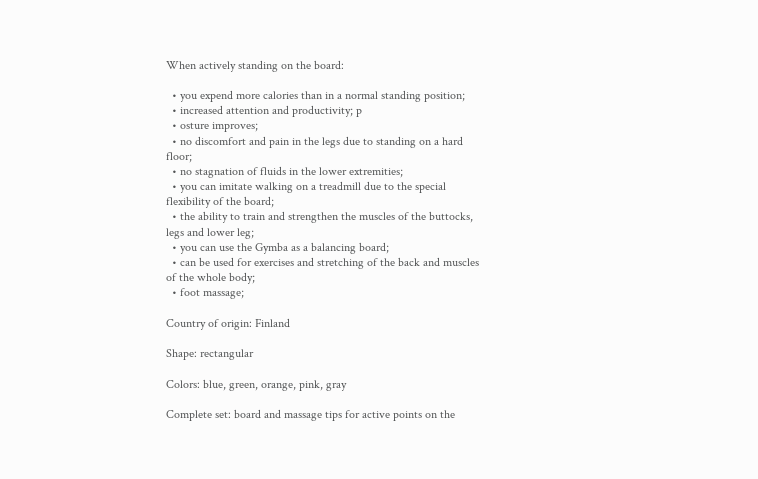When actively standing on the board:

  • you expend more calories than in a normal standing position;
  • increased attention and productivity; p
  • osture improves;
  • no discomfort and pain in the legs due to standing on a hard floor;
  • no stagnation of fluids in the lower extremities;
  • you can imitate walking on a treadmill due to the special flexibility of the board;
  • the ability to train and strengthen the muscles of the buttocks, legs and lower leg;
  • you can use the Gymba as a balancing board;
  • can be used for exercises and stretching of the back and muscles of the whole body;
  • foot massage;

Country of origin: Finland

Shape: rectangular

Colors: blue, green, orange, pink, gray

Complete set: board and massage tips for active points on the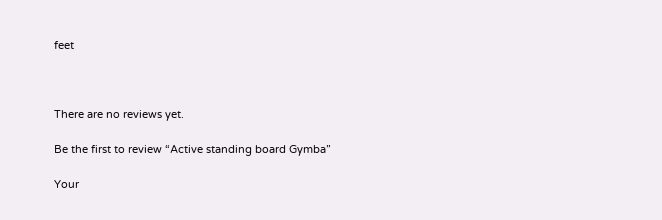feet



There are no reviews yet.

Be the first to review “Active standing board Gymba”

Your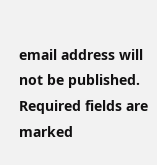email address will not be published. Required fields are marked